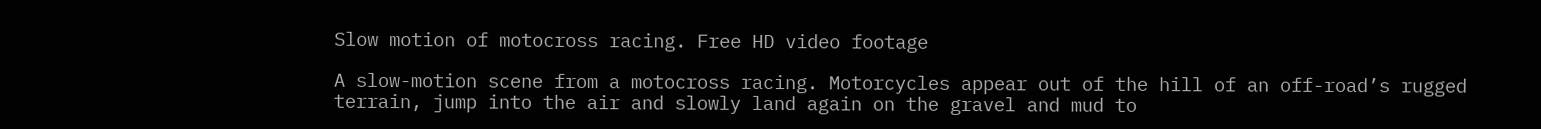Slow motion of motocross racing. Free HD video footage

A slow-motion scene from a motocross racing. Motorcycles appear out of the hill of an off-road’s rugged terrain, jump into the air and slowly land again on the gravel and mud to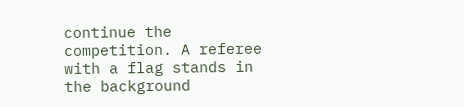continue the competition. A referee with a flag stands in the background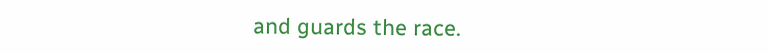and guards the race.